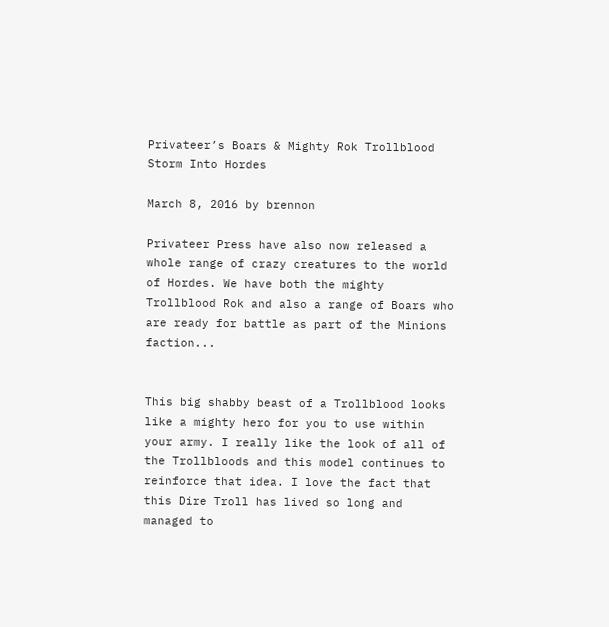Privateer’s Boars & Mighty Rok Trollblood Storm Into Hordes

March 8, 2016 by brennon

Privateer Press have also now released a whole range of crazy creatures to the world of Hordes. We have both the mighty Trollblood Rok and also a range of Boars who are ready for battle as part of the Minions faction...


This big shabby beast of a Trollblood looks like a mighty hero for you to use within your army. I really like the look of all of the Trollbloods and this model continues to reinforce that idea. I love the fact that this Dire Troll has lived so long and managed to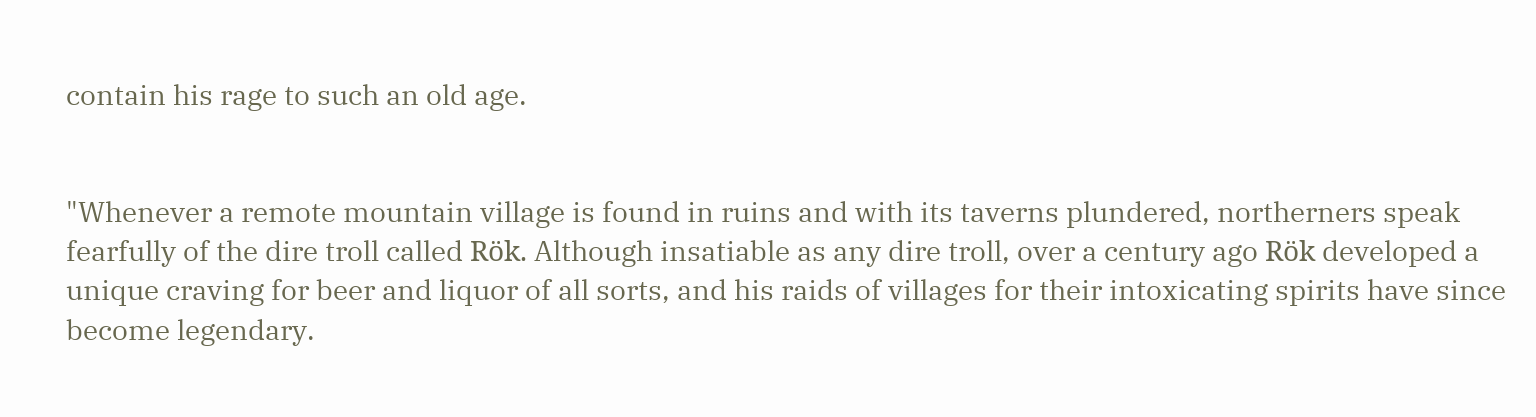contain his rage to such an old age.


"Whenever a remote mountain village is found in ruins and with its taverns plundered, northerners speak fearfully of the dire troll called Rök. Although insatiable as any dire troll, over a century ago Rök developed a unique craving for beer and liquor of all sorts, and his raids of villages for their intoxicating spirits have since become legendary.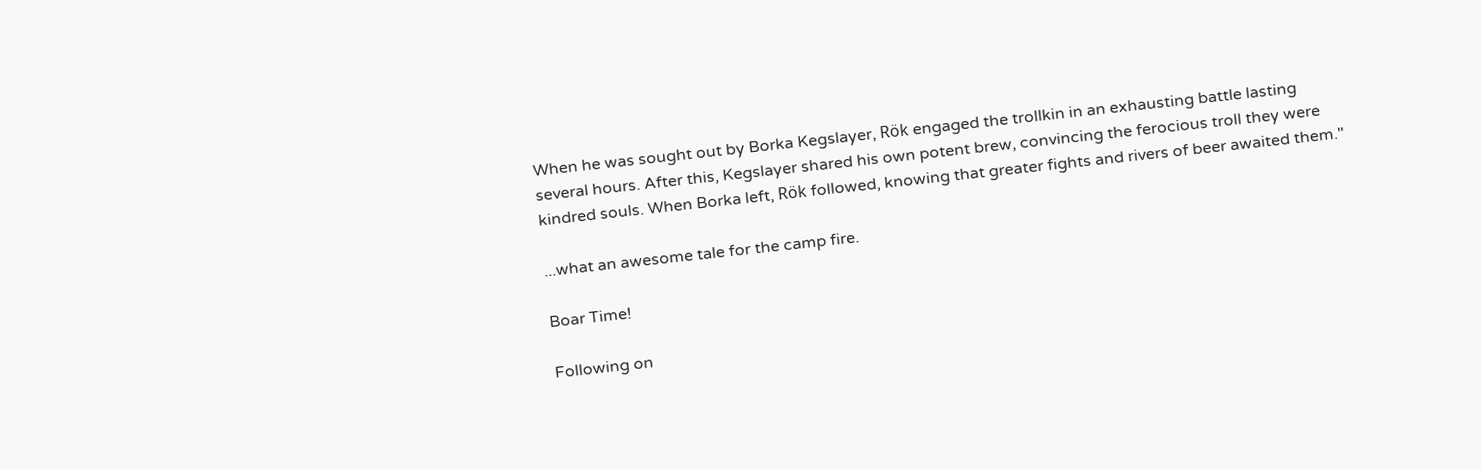When he was sought out by Borka Kegslayer, Rök engaged the trollkin in an exhausting battle lasting several hours. After this, Kegslayer shared his own potent brew, convincing the ferocious troll they were kindred souls. When Borka left, Rök followed, knowing that greater fights and rivers of beer awaited them."

...what an awesome tale for the camp fire.

Boar Time!

Following on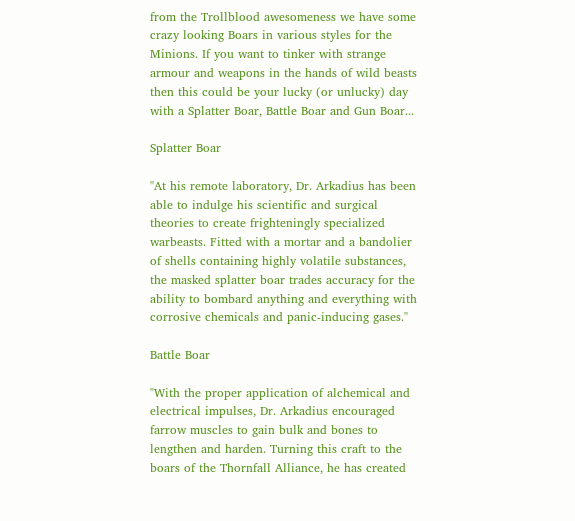from the Trollblood awesomeness we have some crazy looking Boars in various styles for the Minions. If you want to tinker with strange armour and weapons in the hands of wild beasts then this could be your lucky (or unlucky) day with a Splatter Boar, Battle Boar and Gun Boar...

Splatter Boar

"At his remote laboratory, Dr. Arkadius has been able to indulge his scientific and surgical theories to create frighteningly specialized warbeasts. Fitted with a mortar and a bandolier of shells containing highly volatile substances, the masked splatter boar trades accuracy for the ability to bombard anything and everything with corrosive chemicals and panic-inducing gases."

Battle Boar

"With the proper application of alchemical and electrical impulses, Dr. Arkadius encouraged farrow muscles to gain bulk and bones to lengthen and harden. Turning this craft to the boars of the Thornfall Alliance, he has created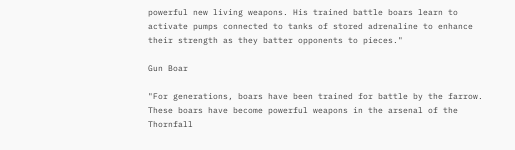powerful new living weapons. His trained battle boars learn to activate pumps connected to tanks of stored adrenaline to enhance their strength as they batter opponents to pieces."

Gun Boar

"For generations, boars have been trained for battle by the farrow. These boars have become powerful weapons in the arsenal of the Thornfall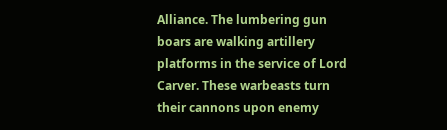Alliance. The lumbering gun boars are walking artillery platforms in the service of Lord Carver. These warbeasts turn their cannons upon enemy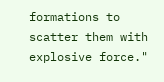formations to scatter them with explosive force."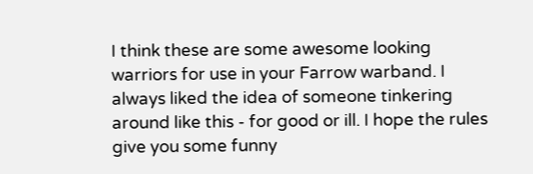I think these are some awesome looking warriors for use in your Farrow warband. I always liked the idea of someone tinkering around like this - for good or ill. I hope the rules give you some funny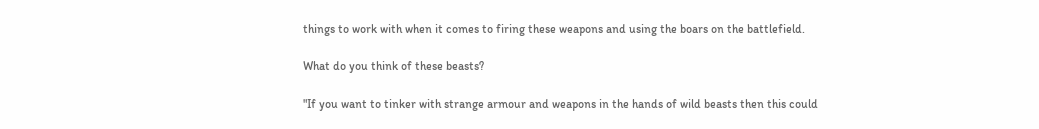things to work with when it comes to firing these weapons and using the boars on the battlefield.

What do you think of these beasts?

"If you want to tinker with strange armour and weapons in the hands of wild beasts then this could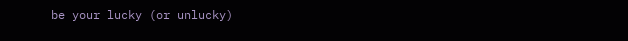be your lucky (or unlucky)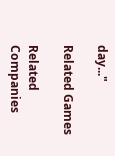day..."

Related Games

Related Companies